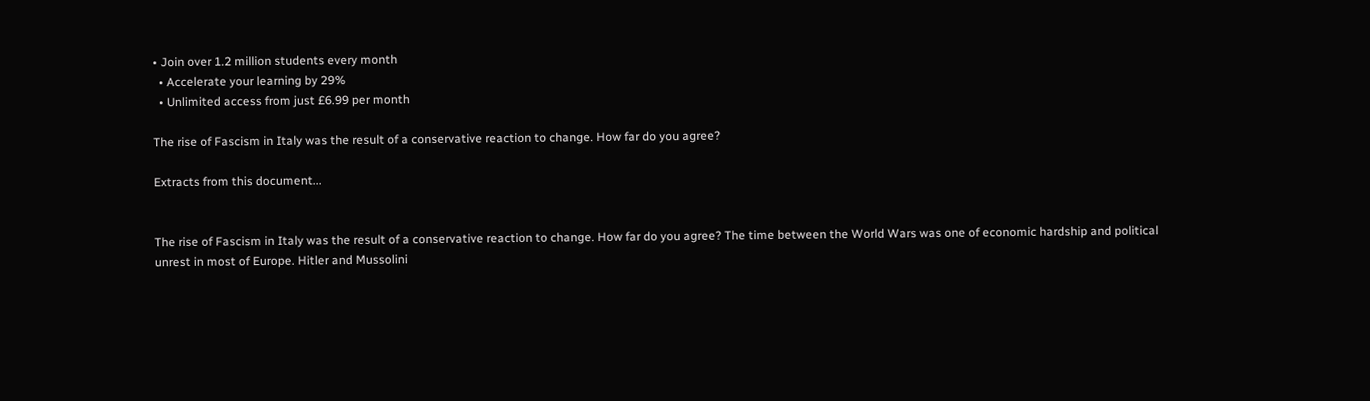• Join over 1.2 million students every month
  • Accelerate your learning by 29%
  • Unlimited access from just £6.99 per month

The rise of Fascism in Italy was the result of a conservative reaction to change. How far do you agree?

Extracts from this document...


The rise of Fascism in Italy was the result of a conservative reaction to change. How far do you agree? The time between the World Wars was one of economic hardship and political unrest in most of Europe. Hitler and Mussolini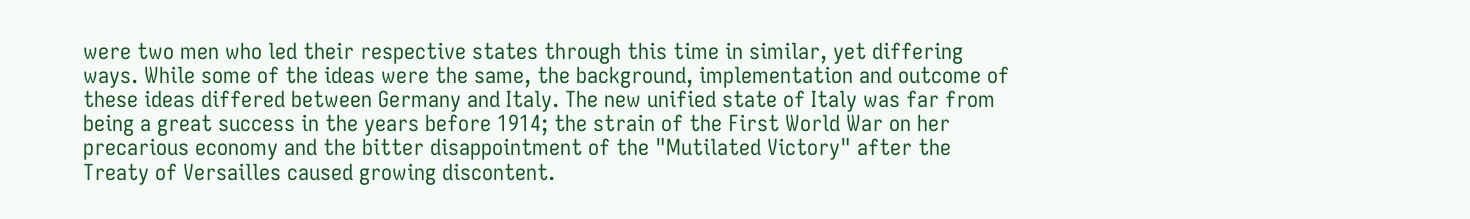were two men who led their respective states through this time in similar, yet differing ways. While some of the ideas were the same, the background, implementation and outcome of these ideas differed between Germany and Italy. The new unified state of Italy was far from being a great success in the years before 1914; the strain of the First World War on her precarious economy and the bitter disappointment of the "Mutilated Victory" after the Treaty of Versailles caused growing discontent.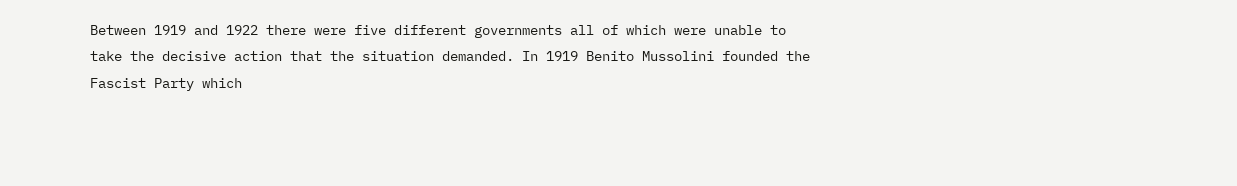Between 1919 and 1922 there were five different governments all of which were unable to take the decisive action that the situation demanded. In 1919 Benito Mussolini founded the Fascist Party which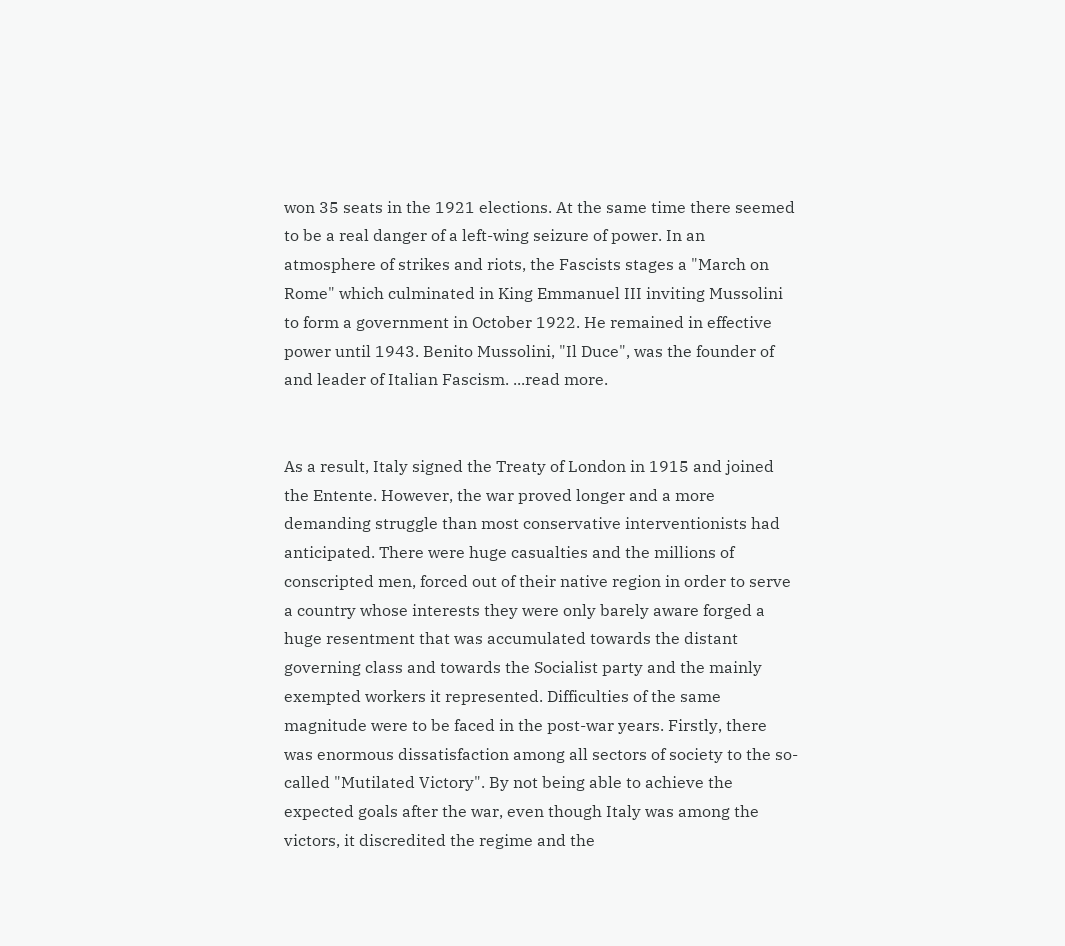won 35 seats in the 1921 elections. At the same time there seemed to be a real danger of a left-wing seizure of power. In an atmosphere of strikes and riots, the Fascists stages a "March on Rome" which culminated in King Emmanuel III inviting Mussolini to form a government in October 1922. He remained in effective power until 1943. Benito Mussolini, "Il Duce", was the founder of and leader of Italian Fascism. ...read more.


As a result, Italy signed the Treaty of London in 1915 and joined the Entente. However, the war proved longer and a more demanding struggle than most conservative interventionists had anticipated. There were huge casualties and the millions of conscripted men, forced out of their native region in order to serve a country whose interests they were only barely aware forged a huge resentment that was accumulated towards the distant governing class and towards the Socialist party and the mainly exempted workers it represented. Difficulties of the same magnitude were to be faced in the post-war years. Firstly, there was enormous dissatisfaction among all sectors of society to the so-called "Mutilated Victory". By not being able to achieve the expected goals after the war, even though Italy was among the victors, it discredited the regime and the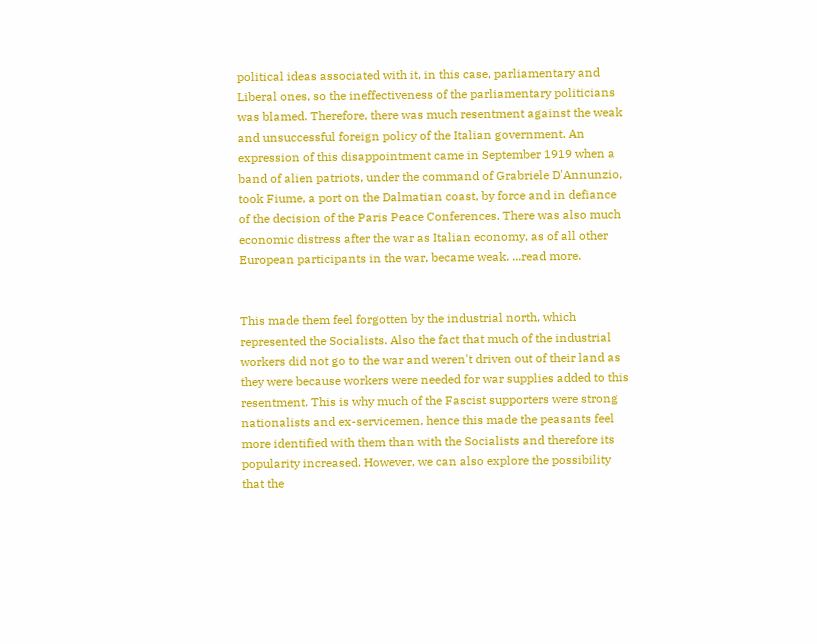political ideas associated with it, in this case, parliamentary and Liberal ones, so the ineffectiveness of the parliamentary politicians was blamed. Therefore, there was much resentment against the weak and unsuccessful foreign policy of the Italian government. An expression of this disappointment came in September 1919 when a band of alien patriots, under the command of Grabriele D'Annunzio, took Fiume, a port on the Dalmatian coast, by force and in defiance of the decision of the Paris Peace Conferences. There was also much economic distress after the war as Italian economy, as of all other European participants in the war, became weak. ...read more.


This made them feel forgotten by the industrial north, which represented the Socialists. Also the fact that much of the industrial workers did not go to the war and weren't driven out of their land as they were because workers were needed for war supplies added to this resentment. This is why much of the Fascist supporters were strong nationalists and ex-servicemen, hence this made the peasants feel more identified with them than with the Socialists and therefore its popularity increased. However, we can also explore the possibility that the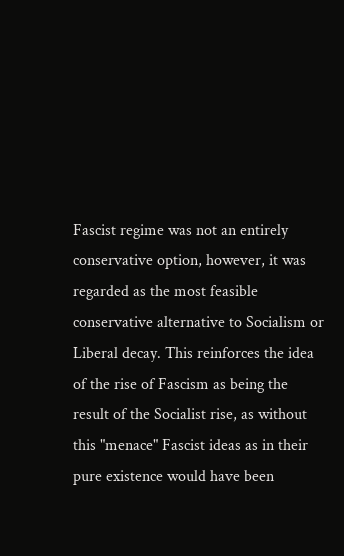Fascist regime was not an entirely conservative option, however, it was regarded as the most feasible conservative alternative to Socialism or Liberal decay. This reinforces the idea of the rise of Fascism as being the result of the Socialist rise, as without this "menace" Fascist ideas as in their pure existence would have been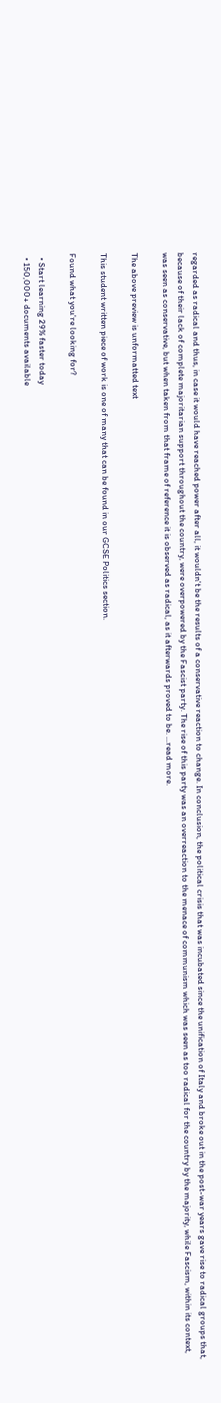regarded as radical and thus, in case it would have reached power after all, it wouldn't be the results of a conservative reaction to change. In conclusion, the political crisis that was incubated since the unification of Italy and broke out in the post-war years gave rise to radical groups that, because of their lack of complete majoritarian support throughout the country, were overpowered by the Fascist party. The rise of this party was an overreaction to the menace of communism which was seen as too radical for the country by the majority, while Fascism, within its context, was seen as conservative, but when taken from that frame of reference it is observed as radical, as it afterwards proved to be. ...read more.

The above preview is unformatted text

This student written piece of work is one of many that can be found in our GCSE Politics section.

Found what you're looking for?

  • Start learning 29% faster today
  • 150,000+ documents available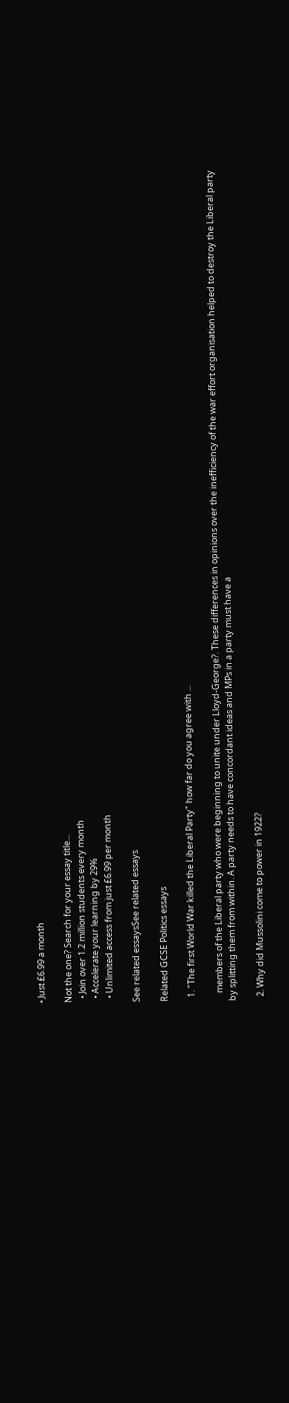• Just £6.99 a month

Not the one? Search for your essay title...
  • Join over 1.2 million students every month
  • Accelerate your learning by 29%
  • Unlimited access from just £6.99 per month

See related essaysSee related essays

Related GCSE Politics essays

  1. "The first World War killed the Liberal Party" how far do you agree with ...

    members of the Liberal party who were beginning to unite under Lloyd-George?. These differences in opinions over the inefficiency of the war effort organisation helped to destroy the Liberal party by splitting them from within. A party needs to have concordant ideas and MPs in a party must have a

  2. Why did Mussolini come to power in 1922?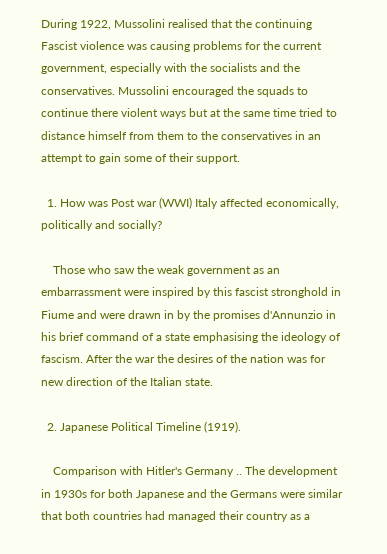During 1922, Mussolini realised that the continuing Fascist violence was causing problems for the current government, especially with the socialists and the conservatives. Mussolini encouraged the squads to continue there violent ways but at the same time tried to distance himself from them to the conservatives in an attempt to gain some of their support.

  1. How was Post war (WWI) Italy affected economically, politically and socially?

    Those who saw the weak government as an embarrassment were inspired by this fascist stronghold in Fiume and were drawn in by the promises d'Annunzio in his brief command of a state emphasising the ideology of fascism. After the war the desires of the nation was for new direction of the Italian state.

  2. Japanese Political Timeline (1919).

    Comparison with Hitler's Germany .. The development in 1930s for both Japanese and the Germans were similar that both countries had managed their country as a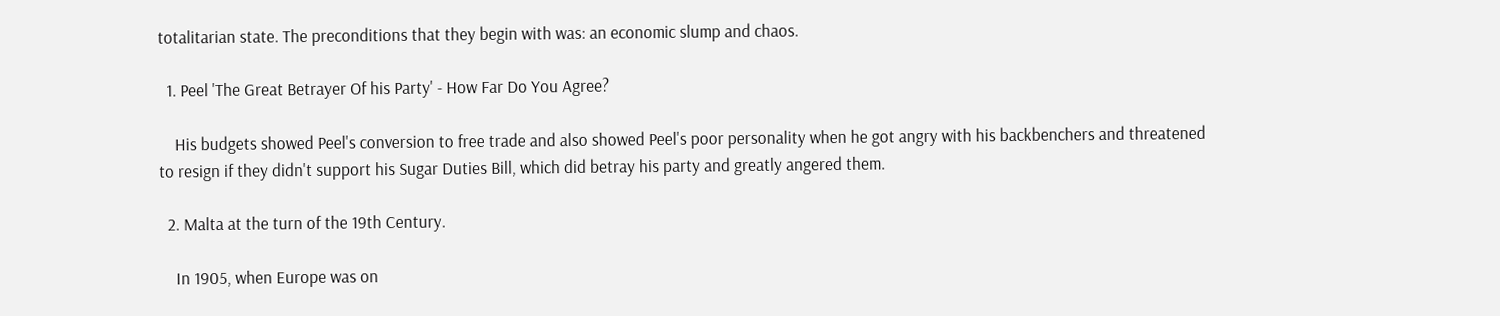totalitarian state. The preconditions that they begin with was: an economic slump and chaos.

  1. Peel 'The Great Betrayer Of his Party' - How Far Do You Agree?

    His budgets showed Peel's conversion to free trade and also showed Peel's poor personality when he got angry with his backbenchers and threatened to resign if they didn't support his Sugar Duties Bill, which did betray his party and greatly angered them.

  2. Malta at the turn of the 19th Century.

    In 1905, when Europe was on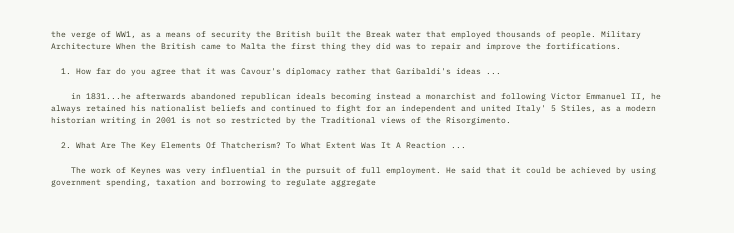the verge of WW1, as a means of security the British built the Break water that employed thousands of people. Military Architecture When the British came to Malta the first thing they did was to repair and improve the fortifications.

  1. How far do you agree that it was Cavour's diplomacy rather that Garibaldi's ideas ...

    in 1831...he afterwards abandoned republican ideals becoming instead a monarchist and following Victor Emmanuel II, he always retained his nationalist beliefs and continued to fight for an independent and united Italy' 5 Stiles, as a modern historian writing in 2001 is not so restricted by the Traditional views of the Risorgimento.

  2. What Are The Key Elements Of Thatcherism? To What Extent Was It A Reaction ...

    The work of Keynes was very influential in the pursuit of full employment. He said that it could be achieved by using government spending, taxation and borrowing to regulate aggregate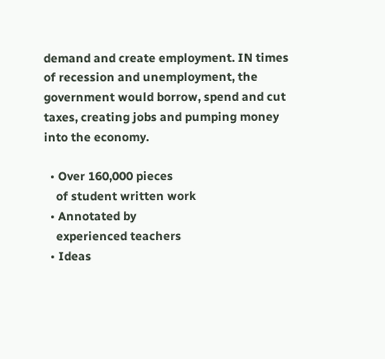demand and create employment. IN times of recession and unemployment, the government would borrow, spend and cut taxes, creating jobs and pumping money into the economy.

  • Over 160,000 pieces
    of student written work
  • Annotated by
    experienced teachers
  • Ideas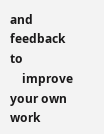and feedback to
    improve your own work